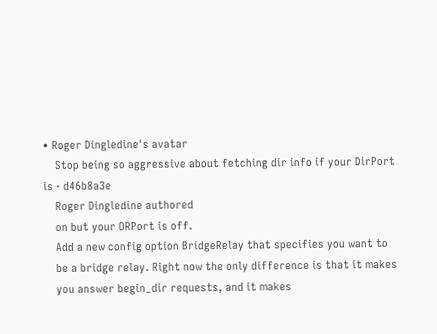• Roger Dingledine's avatar
    Stop being so aggressive about fetching dir info if your DirPort is · d46b8a3e
    Roger Dingledine authored
    on but your ORPort is off.
    Add a new config option BridgeRelay that specifies you want to
    be a bridge relay. Right now the only difference is that it makes
    you answer begin_dir requests, and it makes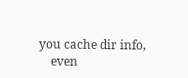you cache dir info,
    even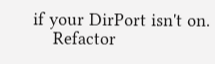if your DirPort isn't on.
    Refactor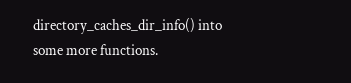directory_caches_dir_info() into some more functions.